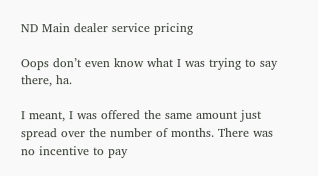ND Main dealer service pricing

Oops don’t even know what I was trying to say there, ha.

I meant, I was offered the same amount just spread over the number of months. There was no incentive to pay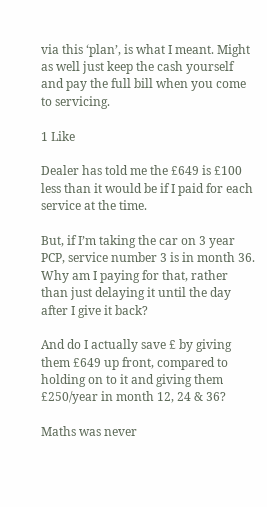via this ‘plan’, is what I meant. Might as well just keep the cash yourself and pay the full bill when you come to servicing.

1 Like

Dealer has told me the £649 is £100 less than it would be if I paid for each service at the time.

But, if I’m taking the car on 3 year PCP, service number 3 is in month 36. Why am I paying for that, rather than just delaying it until the day after I give it back?

And do I actually save £ by giving them £649 up front, compared to holding on to it and giving them £250/year in month 12, 24 & 36?

Maths was never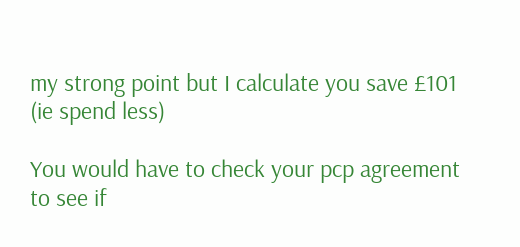my strong point but I calculate you save £101 (ie spend less)

You would have to check your pcp agreement to see if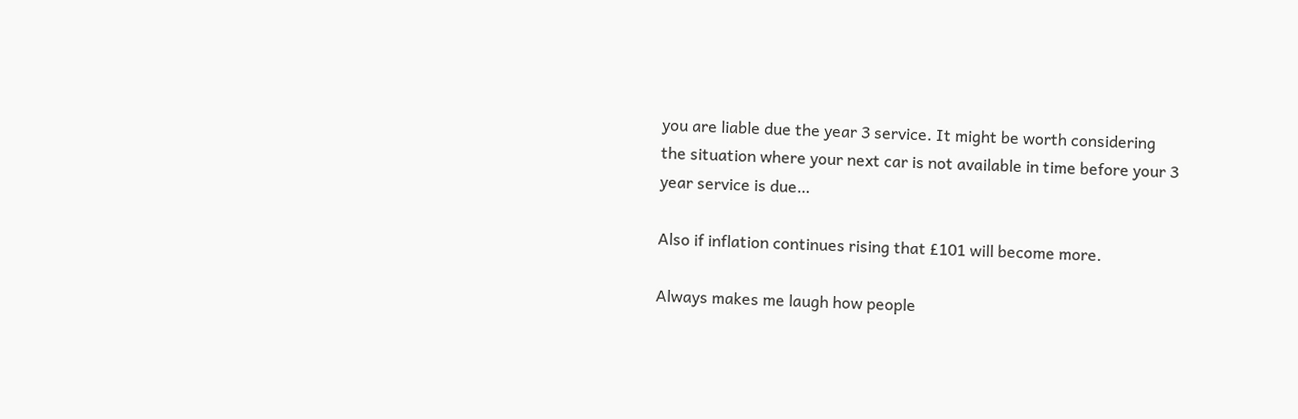you are liable due the year 3 service. It might be worth considering the situation where your next car is not available in time before your 3 year service is due…

Also if inflation continues rising that £101 will become more.

Always makes me laugh how people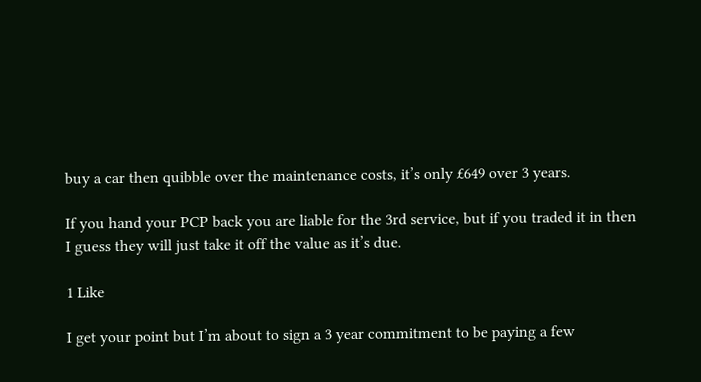buy a car then quibble over the maintenance costs, it’s only £649 over 3 years.

If you hand your PCP back you are liable for the 3rd service, but if you traded it in then I guess they will just take it off the value as it’s due.

1 Like

I get your point but I’m about to sign a 3 year commitment to be paying a few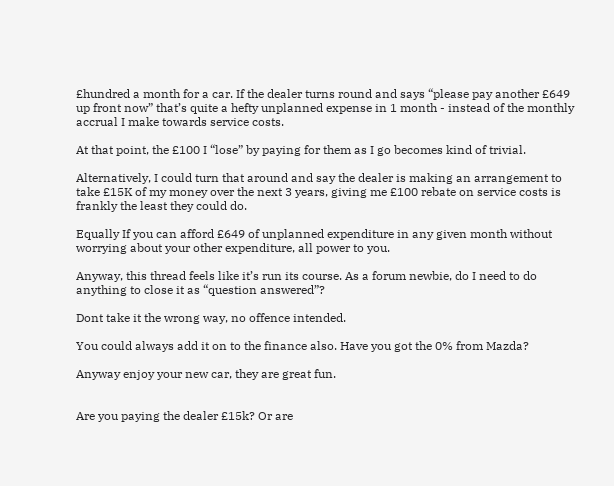£hundred a month for a car. If the dealer turns round and says “please pay another £649 up front now” that’s quite a hefty unplanned expense in 1 month - instead of the monthly accrual I make towards service costs.

At that point, the £100 I “lose” by paying for them as I go becomes kind of trivial.

Alternatively, I could turn that around and say the dealer is making an arrangement to take £15K of my money over the next 3 years, giving me £100 rebate on service costs is frankly the least they could do.

Equally If you can afford £649 of unplanned expenditure in any given month without worrying about your other expenditure, all power to you.

Anyway, this thread feels like it’s run its course. As a forum newbie, do I need to do anything to close it as “question answered”?

Dont take it the wrong way, no offence intended.

You could always add it on to the finance also. Have you got the 0% from Mazda?

Anyway enjoy your new car, they are great fun.


Are you paying the dealer £15k? Or are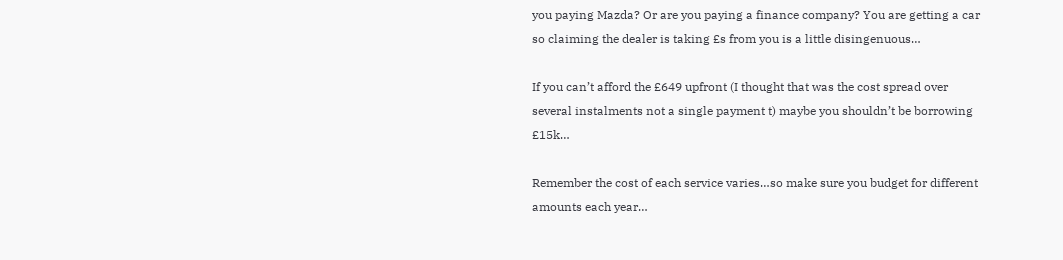you paying Mazda? Or are you paying a finance company? You are getting a car so claiming the dealer is taking £s from you is a little disingenuous…

If you can’t afford the £649 upfront (I thought that was the cost spread over several instalments not a single payment t) maybe you shouldn’t be borrowing £15k…

Remember the cost of each service varies…so make sure you budget for different amounts each year…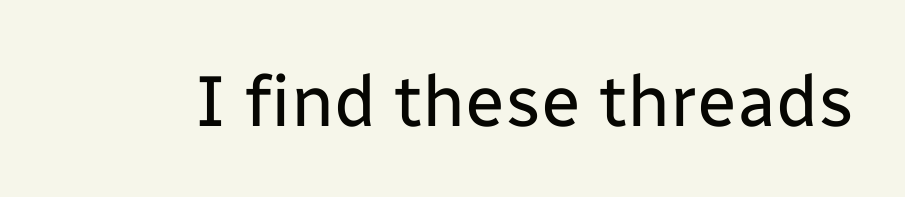I find these threads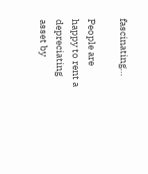fascinating…

People are happy to rent a depreciating asset by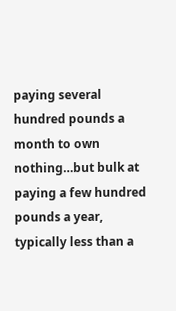paying several hundred pounds a month to own nothing…but bulk at paying a few hundred pounds a year, typically less than a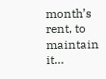month’s rent, to maintain it…